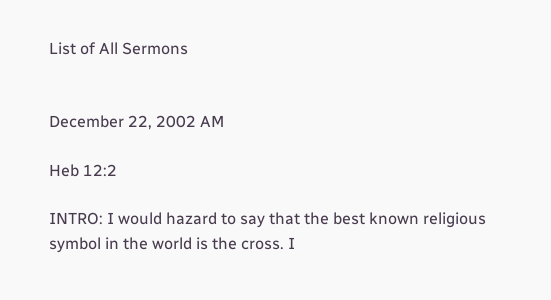List of All Sermons


December 22, 2002 AM

Heb 12:2

INTRO: I would hazard to say that the best known religious symbol in the world is the cross. I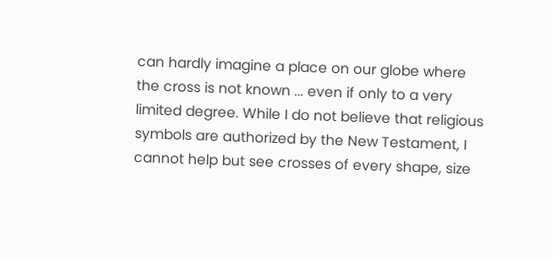can hardly imagine a place on our globe where the cross is not known ... even if only to a very limited degree. While I do not believe that religious symbols are authorized by the New Testament, I cannot help but see crosses of every shape, size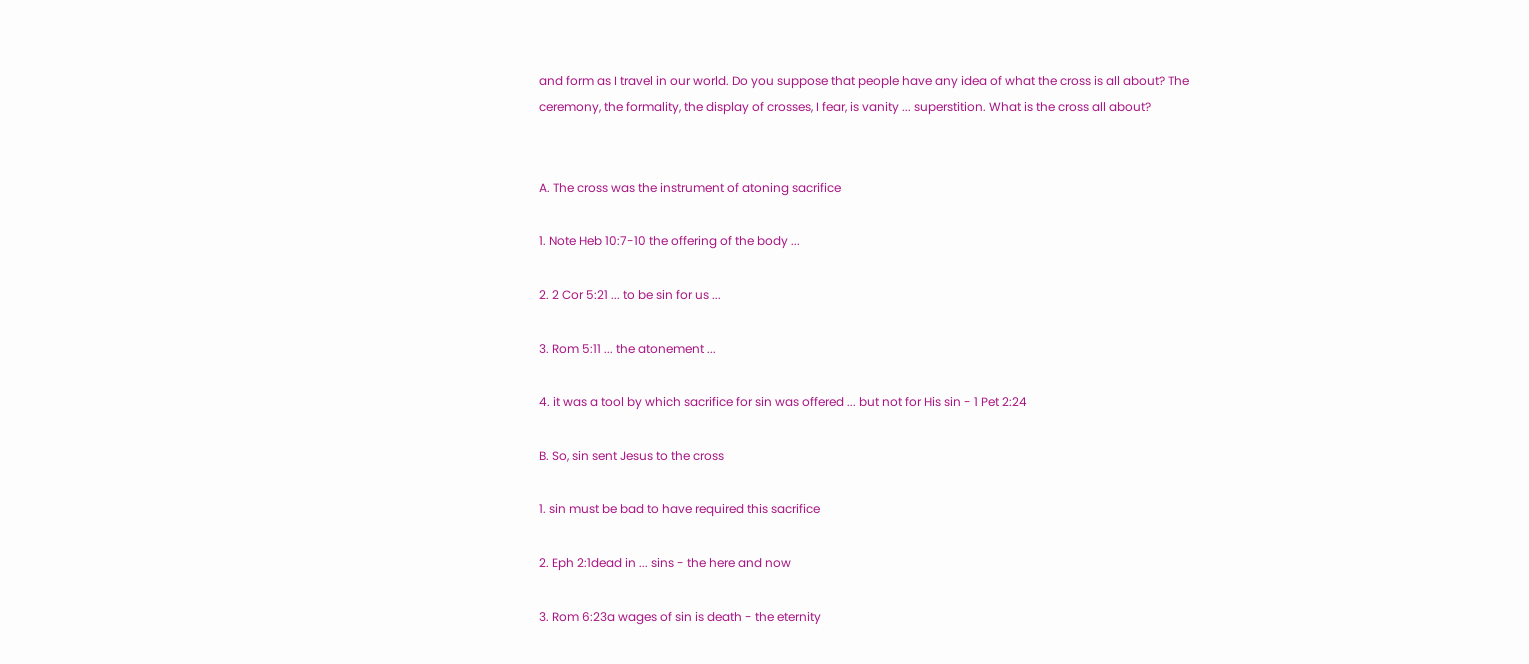and form as I travel in our world. Do you suppose that people have any idea of what the cross is all about? The ceremony, the formality, the display of crosses, I fear, is vanity ... superstition. What is the cross all about?


A. The cross was the instrument of atoning sacrifice

1. Note Heb 10:7-10 the offering of the body ...

2. 2 Cor 5:21 ... to be sin for us ...

3. Rom 5:11 ... the atonement ...

4. it was a tool by which sacrifice for sin was offered ... but not for His sin - 1 Pet 2:24

B. So, sin sent Jesus to the cross

1. sin must be bad to have required this sacrifice

2. Eph 2:1dead in ... sins - the here and now

3. Rom 6:23a wages of sin is death - the eternity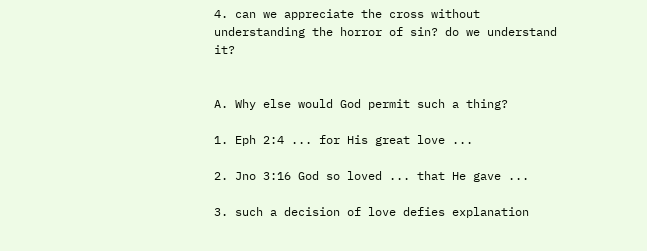4. can we appreciate the cross without understanding the horror of sin? do we understand it?


A. Why else would God permit such a thing?

1. Eph 2:4 ... for His great love ...

2. Jno 3:16 God so loved ... that He gave ...

3. such a decision of love defies explanation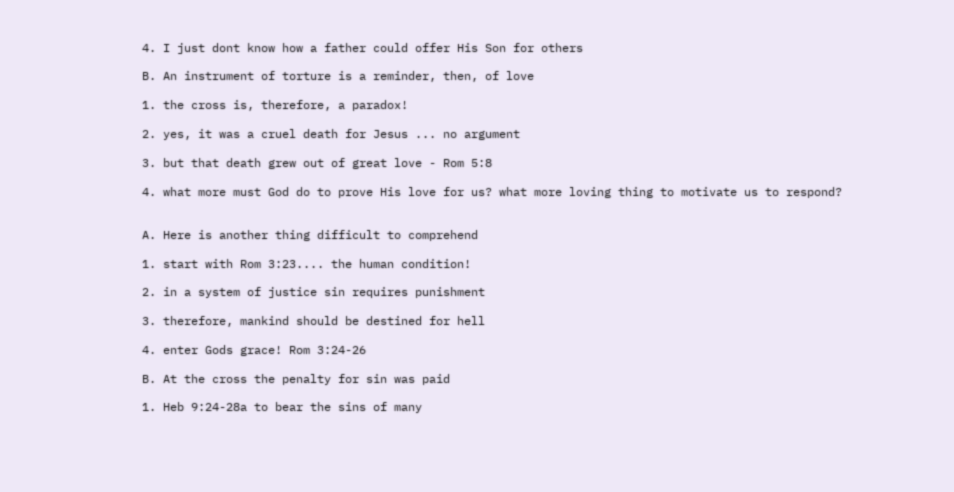4. I just dont know how a father could offer His Son for others

B. An instrument of torture is a reminder, then, of love

1. the cross is, therefore, a paradox!

2. yes, it was a cruel death for Jesus ... no argument

3. but that death grew out of great love - Rom 5:8

4. what more must God do to prove His love for us? what more loving thing to motivate us to respond?


A. Here is another thing difficult to comprehend

1. start with Rom 3:23.... the human condition!

2. in a system of justice sin requires punishment

3. therefore, mankind should be destined for hell

4. enter Gods grace! Rom 3:24-26

B. At the cross the penalty for sin was paid

1. Heb 9:24-28a to bear the sins of many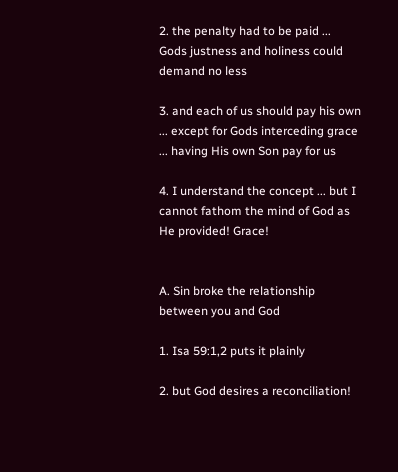2. the penalty had to be paid ... Gods justness and holiness could demand no less

3. and each of us should pay his own ... except for Gods interceding grace ... having His own Son pay for us

4. I understand the concept ... but I cannot fathom the mind of God as He provided! Grace!


A. Sin broke the relationship between you and God

1. Isa 59:1,2 puts it plainly

2. but God desires a reconciliation!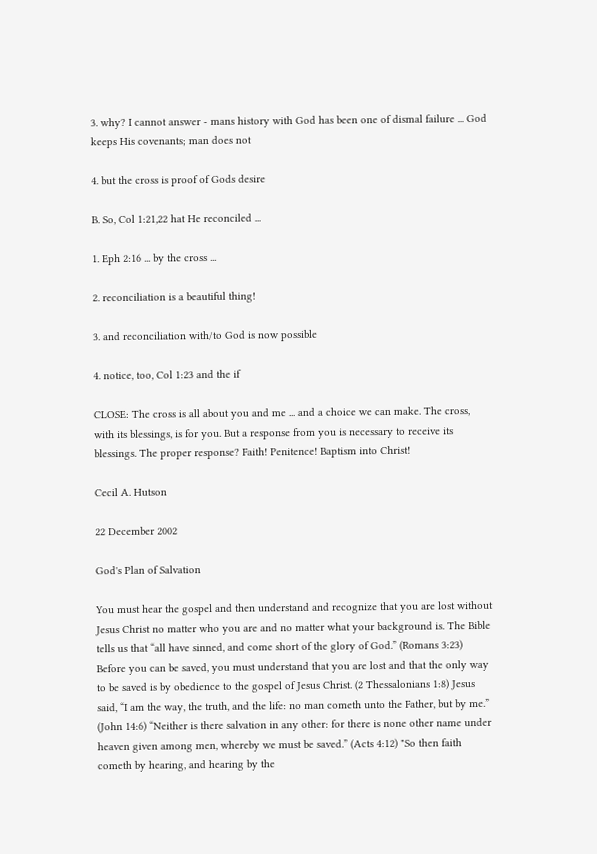3. why? I cannot answer - mans history with God has been one of dismal failure ... God keeps His covenants; man does not

4. but the cross is proof of Gods desire

B. So, Col 1:21,22 hat He reconciled ...

1. Eph 2:16 ... by the cross ...

2. reconciliation is a beautiful thing!

3. and reconciliation with/to God is now possible

4. notice, too, Col 1:23 and the if

CLOSE: The cross is all about you and me ... and a choice we can make. The cross, with its blessings, is for you. But a response from you is necessary to receive its blessings. The proper response? Faith! Penitence! Baptism into Christ!

Cecil A. Hutson

22 December 2002

God's Plan of Salvation

You must hear the gospel and then understand and recognize that you are lost without Jesus Christ no matter who you are and no matter what your background is. The Bible tells us that “all have sinned, and come short of the glory of God.” (Romans 3:23) Before you can be saved, you must understand that you are lost and that the only way to be saved is by obedience to the gospel of Jesus Christ. (2 Thessalonians 1:8) Jesus said, “I am the way, the truth, and the life: no man cometh unto the Father, but by me.” (John 14:6) “Neither is there salvation in any other: for there is none other name under heaven given among men, whereby we must be saved.” (Acts 4:12) "So then faith cometh by hearing, and hearing by the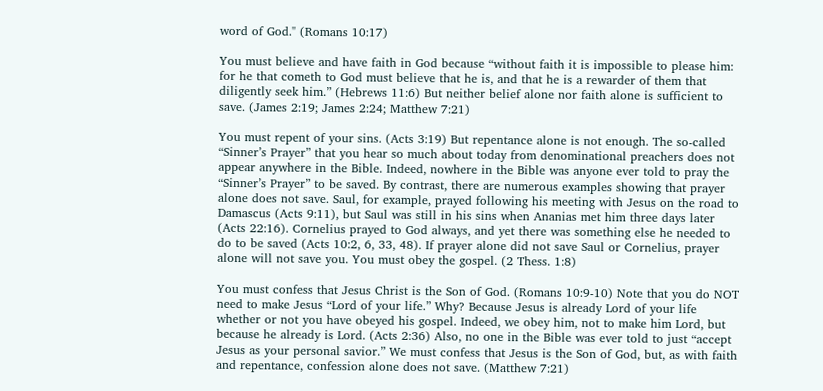word of God." (Romans 10:17)

You must believe and have faith in God because “without faith it is impossible to please him: for he that cometh to God must believe that he is, and that he is a rewarder of them that diligently seek him.” (Hebrews 11:6) But neither belief alone nor faith alone is sufficient to save. (James 2:19; James 2:24; Matthew 7:21)

You must repent of your sins. (Acts 3:19) But repentance alone is not enough. The so-called “Sinner’s Prayer” that you hear so much about today from denominational preachers does not appear anywhere in the Bible. Indeed, nowhere in the Bible was anyone ever told to pray the “Sinner’s Prayer” to be saved. By contrast, there are numerous examples showing that prayer alone does not save. Saul, for example, prayed following his meeting with Jesus on the road to Damascus (Acts 9:11), but Saul was still in his sins when Ananias met him three days later (Acts 22:16). Cornelius prayed to God always, and yet there was something else he needed to do to be saved (Acts 10:2, 6, 33, 48). If prayer alone did not save Saul or Cornelius, prayer alone will not save you. You must obey the gospel. (2 Thess. 1:8)

You must confess that Jesus Christ is the Son of God. (Romans 10:9-10) Note that you do NOT need to make Jesus “Lord of your life.” Why? Because Jesus is already Lord of your life whether or not you have obeyed his gospel. Indeed, we obey him, not to make him Lord, but because he already is Lord. (Acts 2:36) Also, no one in the Bible was ever told to just “accept Jesus as your personal savior.” We must confess that Jesus is the Son of God, but, as with faith and repentance, confession alone does not save. (Matthew 7:21)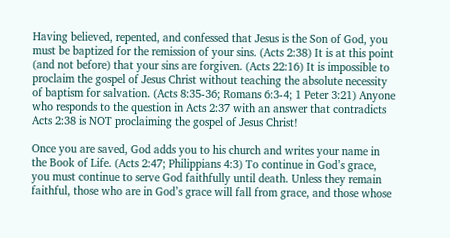Having believed, repented, and confessed that Jesus is the Son of God, you must be baptized for the remission of your sins. (Acts 2:38) It is at this point (and not before) that your sins are forgiven. (Acts 22:16) It is impossible to proclaim the gospel of Jesus Christ without teaching the absolute necessity of baptism for salvation. (Acts 8:35-36; Romans 6:3-4; 1 Peter 3:21) Anyone who responds to the question in Acts 2:37 with an answer that contradicts Acts 2:38 is NOT proclaiming the gospel of Jesus Christ!

Once you are saved, God adds you to his church and writes your name in the Book of Life. (Acts 2:47; Philippians 4:3) To continue in God’s grace, you must continue to serve God faithfully until death. Unless they remain faithful, those who are in God’s grace will fall from grace, and those whose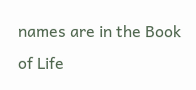names are in the Book of Life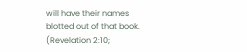will have their names blotted out of that book. (Revelation 2:10;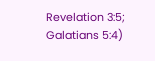Revelation 3:5; Galatians 5:4)